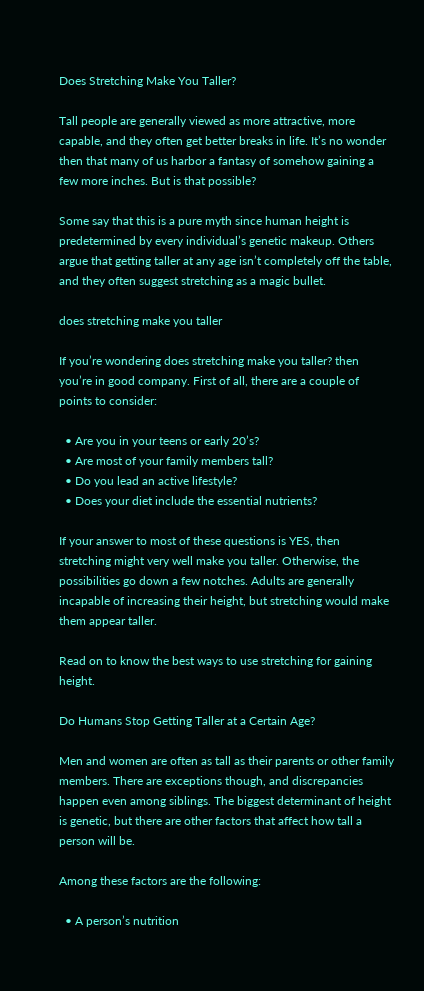Does Stretching Make You Taller?

Tall people are generally viewed as more attractive, more capable, and they often get better breaks in life. It’s no wonder then that many of us harbor a fantasy of somehow gaining a few more inches. But is that possible?

Some say that this is a pure myth since human height is predetermined by every individual’s genetic makeup. Others argue that getting taller at any age isn’t completely off the table, and they often suggest stretching as a magic bullet.

does stretching make you taller

If you’re wondering does stretching make you taller? then you’re in good company. First of all, there are a couple of points to consider:

  • Are you in your teens or early 20’s?
  • Are most of your family members tall?
  • Do you lead an active lifestyle?
  • Does your diet include the essential nutrients?

If your answer to most of these questions is YES, then stretching might very well make you taller. Otherwise, the possibilities go down a few notches. Adults are generally incapable of increasing their height, but stretching would make them appear taller.

Read on to know the best ways to use stretching for gaining height.

Do Humans Stop Getting Taller at a Certain Age?

Men and women are often as tall as their parents or other family members. There are exceptions though, and discrepancies happen even among siblings. The biggest determinant of height is genetic, but there are other factors that affect how tall a person will be.

Among these factors are the following:

  • A person’s nutrition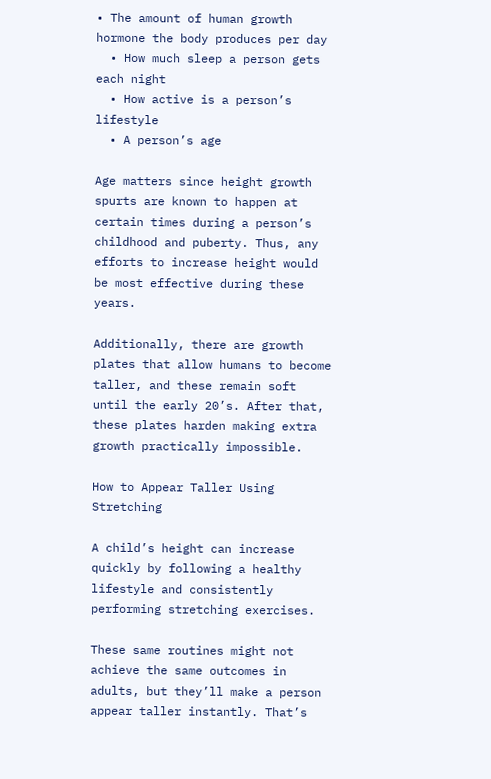• The amount of human growth hormone the body produces per day
  • How much sleep a person gets each night
  • How active is a person’s lifestyle
  • A person’s age

Age matters since height growth spurts are known to happen at certain times during a person’s childhood and puberty. Thus, any efforts to increase height would be most effective during these years.

Additionally, there are growth plates that allow humans to become taller, and these remain soft until the early 20’s. After that, these plates harden making extra growth practically impossible.

How to Appear Taller Using Stretching

A child’s height can increase quickly by following a healthy lifestyle and consistently performing stretching exercises.

These same routines might not achieve the same outcomes in adults, but they’ll make a person appear taller instantly. That’s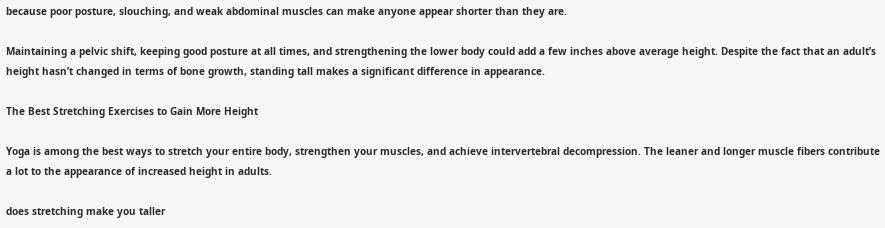because poor posture, slouching, and weak abdominal muscles can make anyone appear shorter than they are.

Maintaining a pelvic shift, keeping good posture at all times, and strengthening the lower body could add a few inches above average height. Despite the fact that an adult’s height hasn’t changed in terms of bone growth, standing tall makes a significant difference in appearance.

The Best Stretching Exercises to Gain More Height

Yoga is among the best ways to stretch your entire body, strengthen your muscles, and achieve intervertebral decompression. The leaner and longer muscle fibers contribute a lot to the appearance of increased height in adults.

does stretching make you taller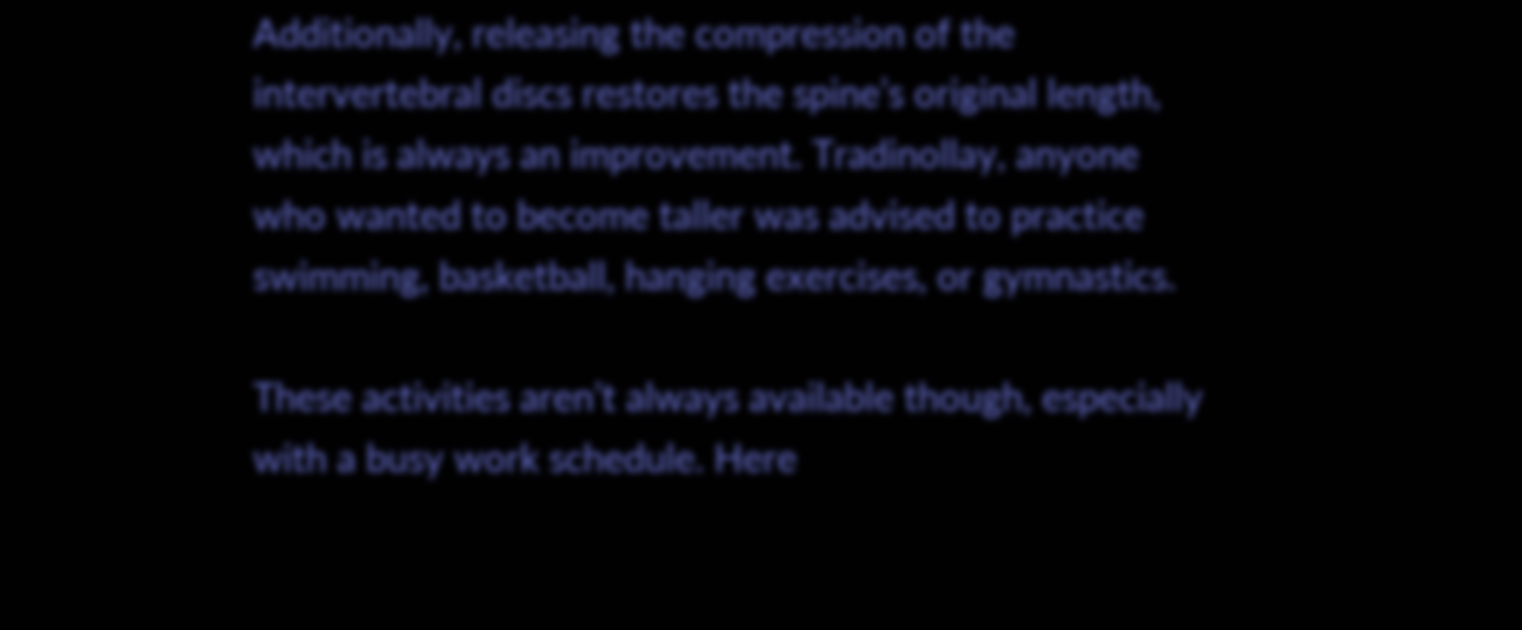Additionally, releasing the compression of the intervertebral discs restores the spine’s original length, which is always an improvement. Tradinollay, anyone who wanted to become taller was advised to practice swimming, basketball, hanging exercises, or gymnastics.

These activities aren’t always available though, especially with a busy work schedule. Here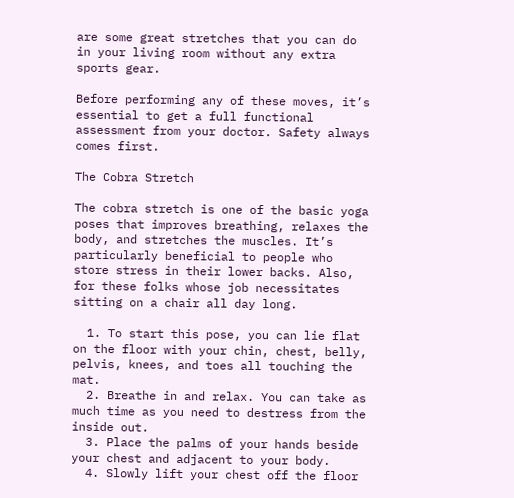are some great stretches that you can do in your living room without any extra sports gear.

Before performing any of these moves, it’s essential to get a full functional assessment from your doctor. Safety always comes first.

The Cobra Stretch

The cobra stretch is one of the basic yoga poses that improves breathing, relaxes the body, and stretches the muscles. It’s particularly beneficial to people who store stress in their lower backs. Also, for these folks whose job necessitates sitting on a chair all day long.

  1. To start this pose, you can lie flat on the floor with your chin, chest, belly, pelvis, knees, and toes all touching the mat.
  2. Breathe in and relax. You can take as much time as you need to destress from the inside out.
  3. Place the palms of your hands beside your chest and adjacent to your body.
  4. Slowly lift your chest off the floor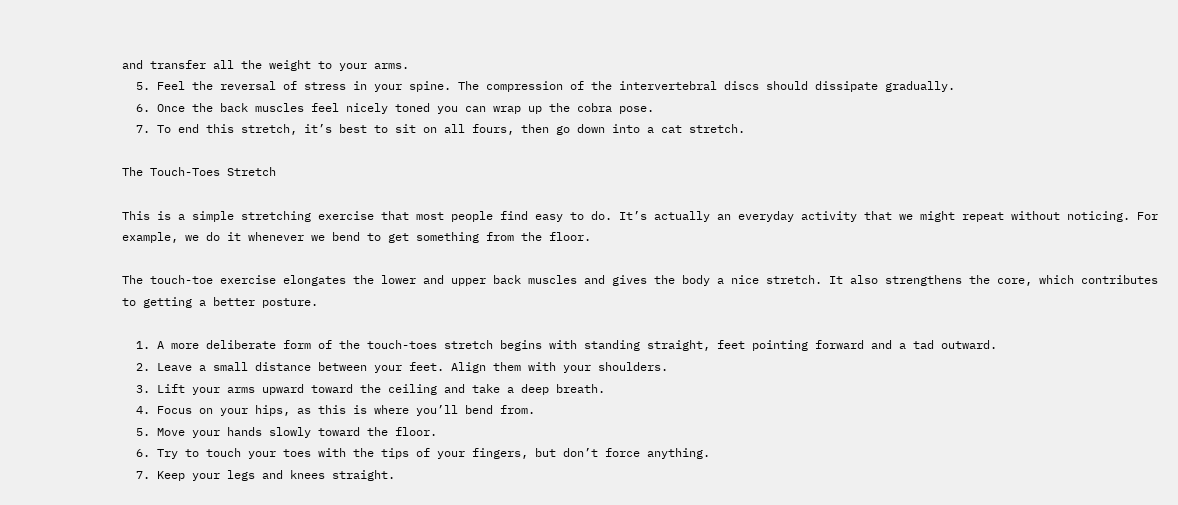and transfer all the weight to your arms.
  5. Feel the reversal of stress in your spine. The compression of the intervertebral discs should dissipate gradually.
  6. Once the back muscles feel nicely toned you can wrap up the cobra pose.
  7. To end this stretch, it’s best to sit on all fours, then go down into a cat stretch.

The Touch-Toes Stretch

This is a simple stretching exercise that most people find easy to do. It’s actually an everyday activity that we might repeat without noticing. For example, we do it whenever we bend to get something from the floor.

The touch-toe exercise elongates the lower and upper back muscles and gives the body a nice stretch. It also strengthens the core, which contributes to getting a better posture.

  1. A more deliberate form of the touch-toes stretch begins with standing straight, feet pointing forward and a tad outward.
  2. Leave a small distance between your feet. Align them with your shoulders.
  3. Lift your arms upward toward the ceiling and take a deep breath.
  4. Focus on your hips, as this is where you’ll bend from.
  5. Move your hands slowly toward the floor.
  6. Try to touch your toes with the tips of your fingers, but don’t force anything.
  7. Keep your legs and knees straight.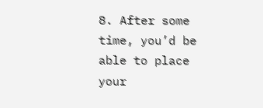8. After some time, you’d be able to place your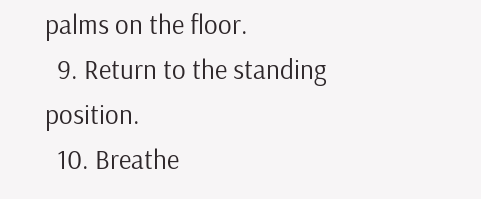palms on the floor.
  9. Return to the standing position.
  10. Breathe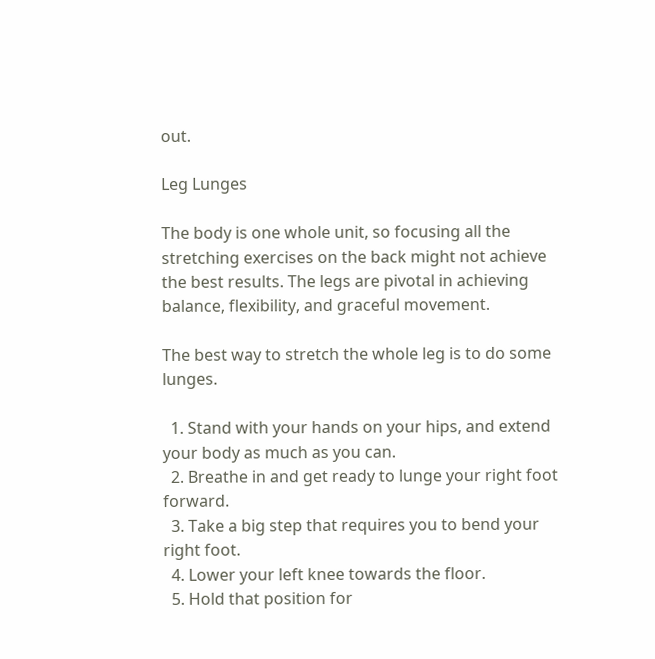out.

Leg Lunges

The body is one whole unit, so focusing all the stretching exercises on the back might not achieve the best results. The legs are pivotal in achieving balance, flexibility, and graceful movement.

The best way to stretch the whole leg is to do some lunges.

  1. Stand with your hands on your hips, and extend your body as much as you can.
  2. Breathe in and get ready to lunge your right foot forward.
  3. Take a big step that requires you to bend your right foot.
  4. Lower your left knee towards the floor.
  5. Hold that position for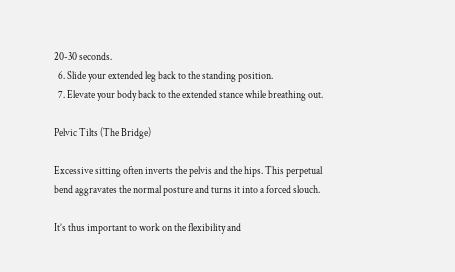20-30 seconds.
  6. Slide your extended leg back to the standing position.
  7. Elevate your body back to the extended stance while breathing out.

Pelvic Tilts (The Bridge)

Excessive sitting often inverts the pelvis and the hips. This perpetual bend aggravates the normal posture and turns it into a forced slouch.

It’s thus important to work on the flexibility and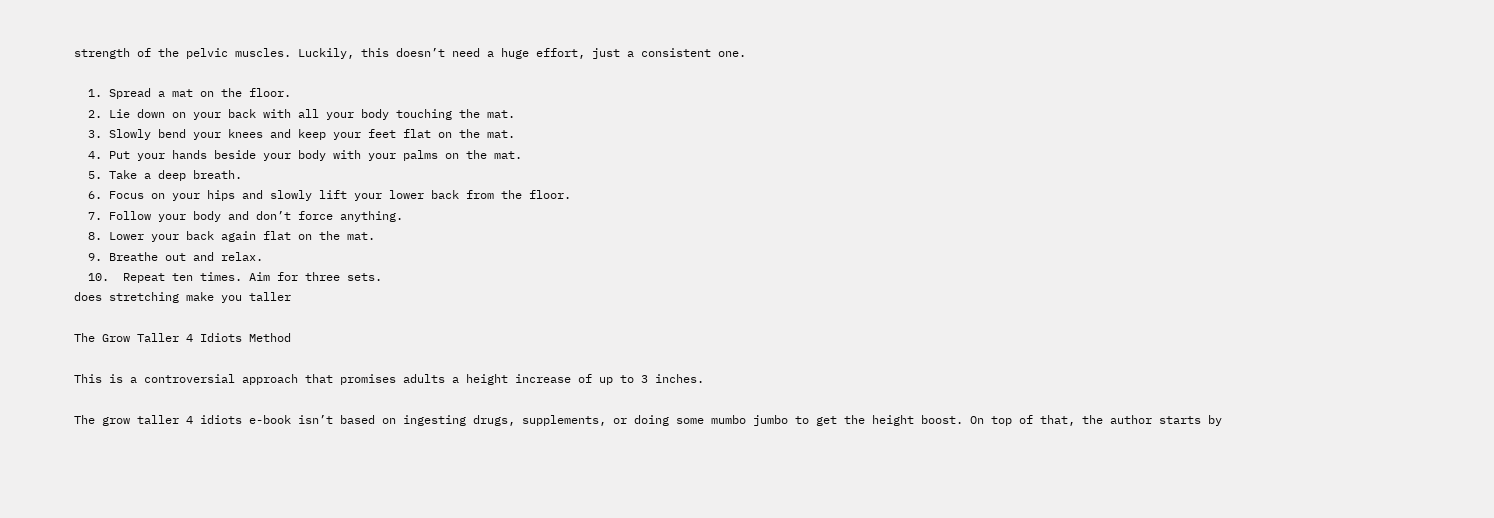strength of the pelvic muscles. Luckily, this doesn’t need a huge effort, just a consistent one.

  1. Spread a mat on the floor.
  2. Lie down on your back with all your body touching the mat.
  3. Slowly bend your knees and keep your feet flat on the mat.
  4. Put your hands beside your body with your palms on the mat.
  5. Take a deep breath.
  6. Focus on your hips and slowly lift your lower back from the floor.
  7. Follow your body and don’t force anything.
  8. Lower your back again flat on the mat.
  9. Breathe out and relax.
  10.  Repeat ten times. Aim for three sets.
does stretching make you taller

The Grow Taller 4 Idiots Method

This is a controversial approach that promises adults a height increase of up to 3 inches.

The grow taller 4 idiots e-book isn’t based on ingesting drugs, supplements, or doing some mumbo jumbo to get the height boost. On top of that, the author starts by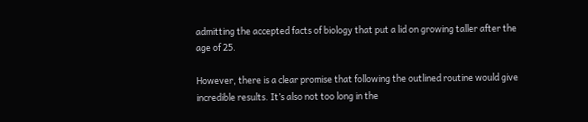admitting the accepted facts of biology that put a lid on growing taller after the age of 25.

However, there is a clear promise that following the outlined routine would give incredible results. It’s also not too long in the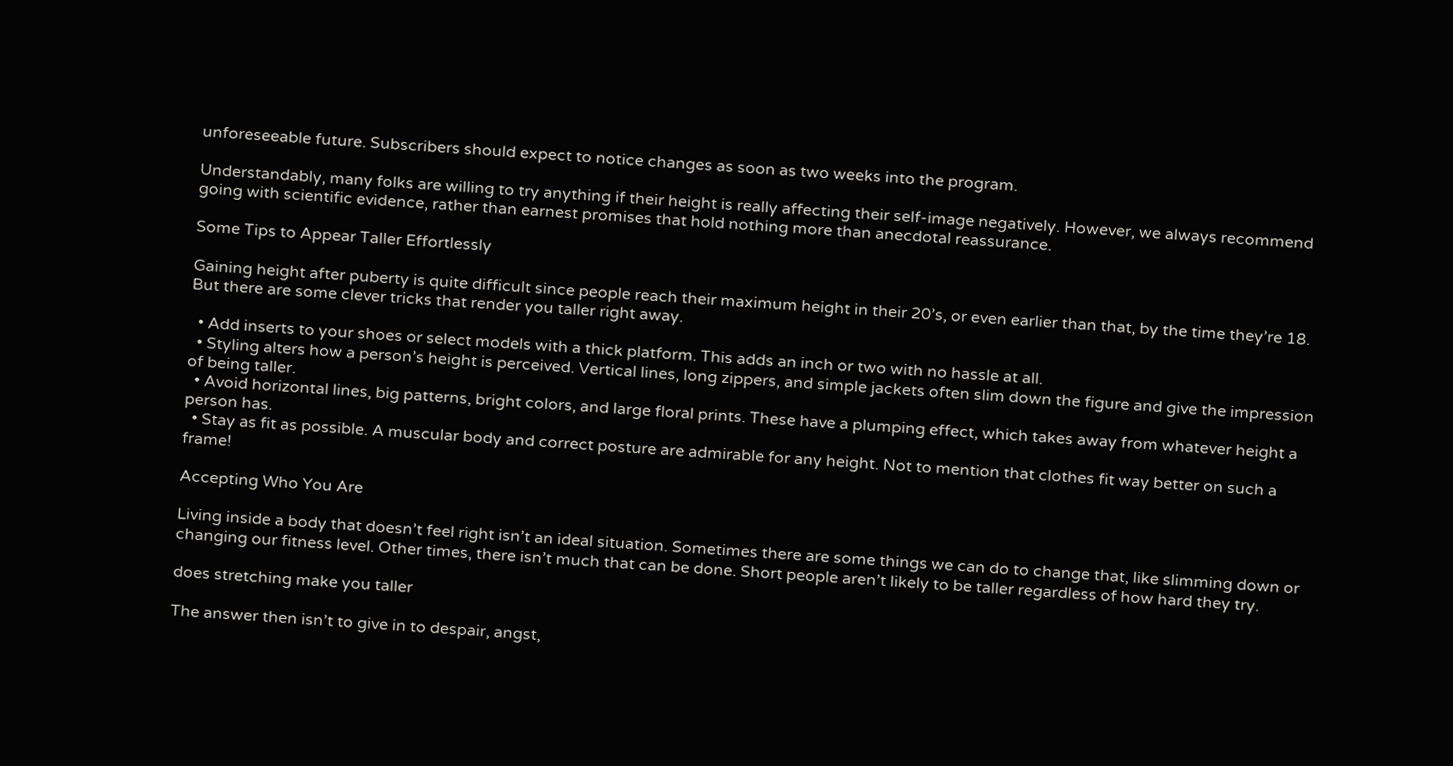unforeseeable future. Subscribers should expect to notice changes as soon as two weeks into the program.

Understandably, many folks are willing to try anything if their height is really affecting their self-image negatively. However, we always recommend going with scientific evidence, rather than earnest promises that hold nothing more than anecdotal reassurance.

Some Tips to Appear Taller Effortlessly

Gaining height after puberty is quite difficult since people reach their maximum height in their 20’s, or even earlier than that, by the time they’re 18. But there are some clever tricks that render you taller right away.

  • Add inserts to your shoes or select models with a thick platform. This adds an inch or two with no hassle at all.
  • Styling alters how a person’s height is perceived. Vertical lines, long zippers, and simple jackets often slim down the figure and give the impression of being taller.
  • Avoid horizontal lines, big patterns, bright colors, and large floral prints. These have a plumping effect, which takes away from whatever height a person has.
  • Stay as fit as possible. A muscular body and correct posture are admirable for any height. Not to mention that clothes fit way better on such a frame!

Accepting Who You Are

Living inside a body that doesn’t feel right isn’t an ideal situation. Sometimes there are some things we can do to change that, like slimming down or changing our fitness level. Other times, there isn’t much that can be done. Short people aren’t likely to be taller regardless of how hard they try.

does stretching make you taller

The answer then isn’t to give in to despair, angst,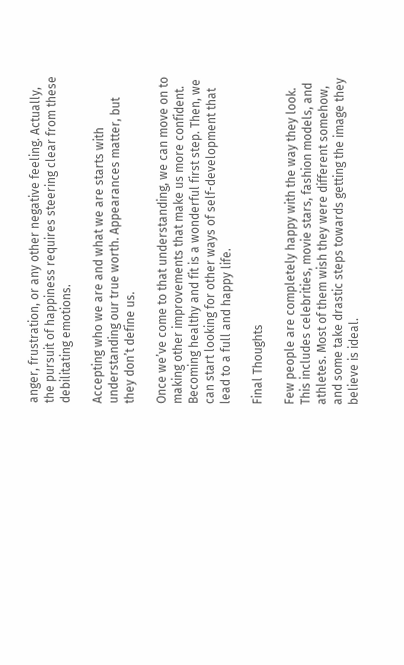anger, frustration, or any other negative feeling. Actually, the pursuit of happiness requires steering clear from these debilitating emotions.

Accepting who we are and what we are starts with understanding our true worth. Appearances matter, but they don’t define us.

Once we’ve come to that understanding, we can move on to making other improvements that make us more confident. Becoming healthy and fit is a wonderful first step. Then, we can start looking for other ways of self-development that lead to a full and happy life.

Final Thoughts

Few people are completely happy with the way they look. This includes celebrities, movie stars, fashion models, and athletes. Most of them wish they were different somehow, and some take drastic steps towards getting the image they believe is ideal.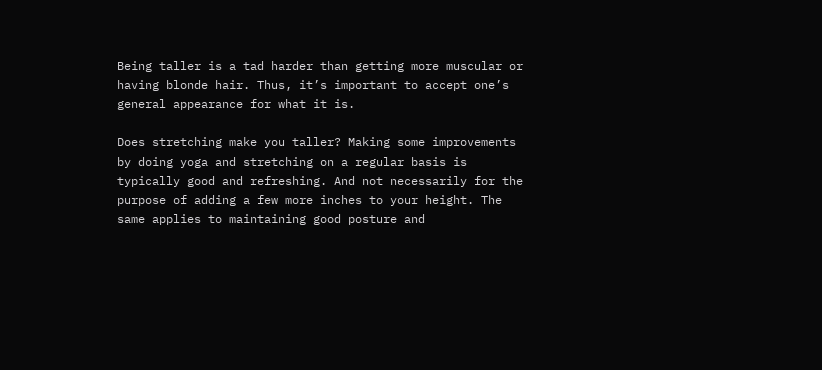Being taller is a tad harder than getting more muscular or having blonde hair. Thus, it’s important to accept one’s general appearance for what it is.

Does stretching make you taller? Making some improvements by doing yoga and stretching on a regular basis is typically good and refreshing. And not necessarily for the purpose of adding a few more inches to your height. The same applies to maintaining good posture and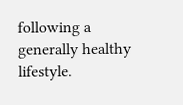following a generally healthy lifestyle.